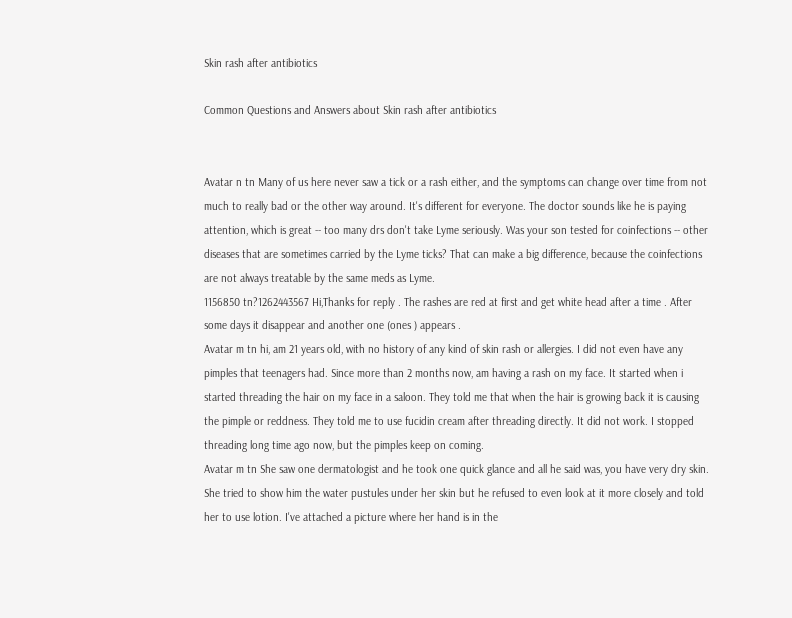Skin rash after antibiotics

Common Questions and Answers about Skin rash after antibiotics


Avatar n tn Many of us here never saw a tick or a rash either, and the symptoms can change over time from not much to really bad or the other way around. It's different for everyone. The doctor sounds like he is paying attention, which is great -- too many drs don't take Lyme seriously. Was your son tested for coinfections -- other diseases that are sometimes carried by the Lyme ticks? That can make a big difference, because the coinfections are not always treatable by the same meds as Lyme.
1156850 tn?1262443567 Hi,Thanks for reply . The rashes are red at first and get white head after a time . After some days it disappear and another one (ones ) appears .
Avatar m tn hi, am 21 years old, with no history of any kind of skin rash or allergies. I did not even have any pimples that teenagers had. Since more than 2 months now, am having a rash on my face. It started when i started threading the hair on my face in a saloon. They told me that when the hair is growing back it is causing the pimple or reddness. They told me to use fucidin cream after threading directly. It did not work. I stopped threading long time ago now, but the pimples keep on coming.
Avatar m tn She saw one dermatologist and he took one quick glance and all he said was, you have very dry skin. She tried to show him the water pustules under her skin but he refused to even look at it more closely and told her to use lotion. I've attached a picture where her hand is in the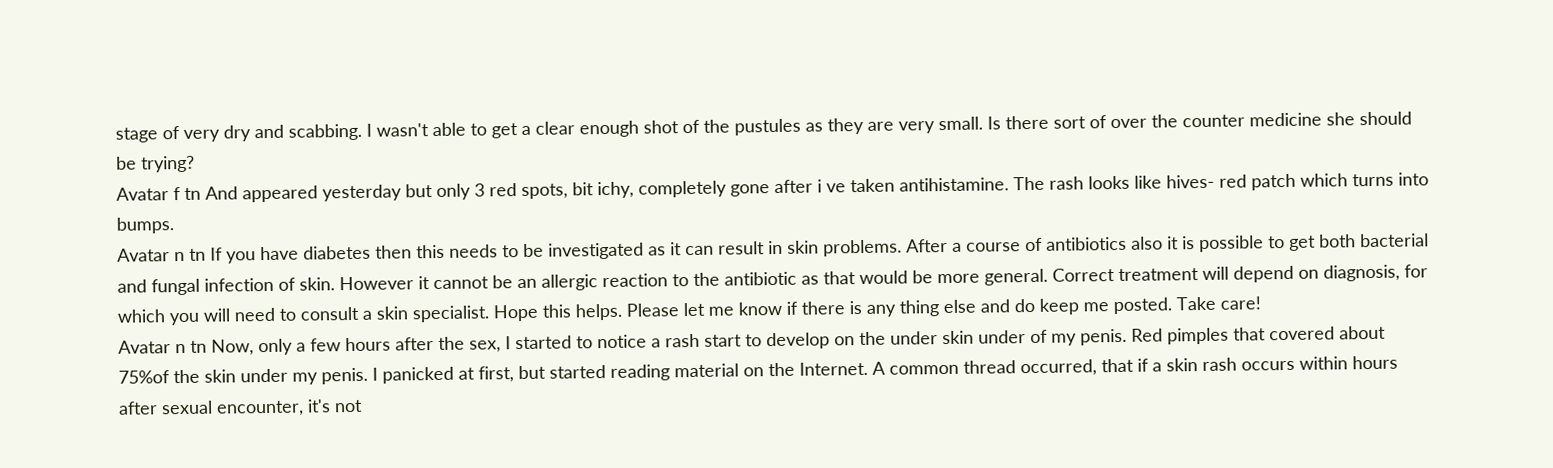stage of very dry and scabbing. I wasn't able to get a clear enough shot of the pustules as they are very small. Is there sort of over the counter medicine she should be trying?
Avatar f tn And appeared yesterday but only 3 red spots, bit ichy, completely gone after i ve taken antihistamine. The rash looks like hives- red patch which turns into bumps.
Avatar n tn If you have diabetes then this needs to be investigated as it can result in skin problems. After a course of antibiotics also it is possible to get both bacterial and fungal infection of skin. However it cannot be an allergic reaction to the antibiotic as that would be more general. Correct treatment will depend on diagnosis, for which you will need to consult a skin specialist. Hope this helps. Please let me know if there is any thing else and do keep me posted. Take care!
Avatar n tn Now, only a few hours after the sex, I started to notice a rash start to develop on the under skin under of my penis. Red pimples that covered about 75%of the skin under my penis. I panicked at first, but started reading material on the Internet. A common thread occurred, that if a skin rash occurs within hours after sexual encounter, it's not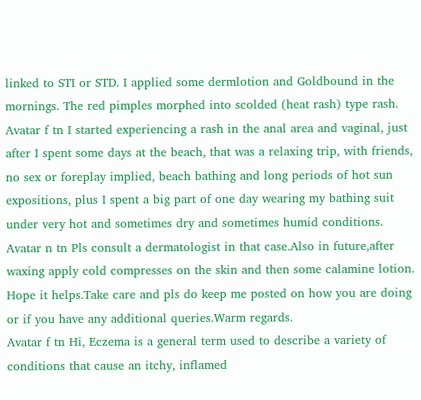linked to STI or STD. I applied some dermlotion and Goldbound in the mornings. The red pimples morphed into scolded (heat rash) type rash.
Avatar f tn I started experiencing a rash in the anal area and vaginal, just after I spent some days at the beach, that was a relaxing trip, with friends, no sex or foreplay implied, beach bathing and long periods of hot sun expositions, plus I spent a big part of one day wearing my bathing suit under very hot and sometimes dry and sometimes humid conditions.
Avatar n tn Pls consult a dermatologist in that case.Also in future,after waxing apply cold compresses on the skin and then some calamine lotion. Hope it helps.Take care and pls do keep me posted on how you are doing or if you have any additional queries.Warm regards.
Avatar f tn Hi, Eczema is a general term used to describe a variety of conditions that cause an itchy, inflamed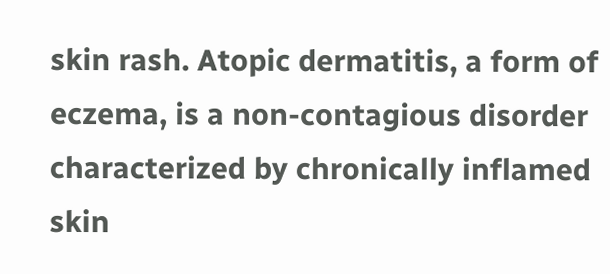skin rash. Atopic dermatitis, a form of eczema, is a non-contagious disorder characterized by chronically inflamed skin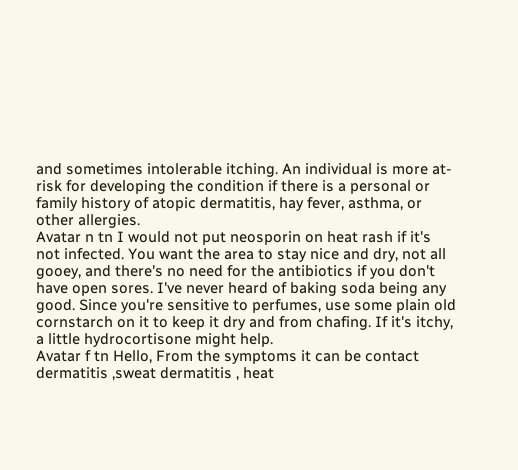and sometimes intolerable itching. An individual is more at-risk for developing the condition if there is a personal or family history of atopic dermatitis, hay fever, asthma, or other allergies.
Avatar n tn I would not put neosporin on heat rash if it's not infected. You want the area to stay nice and dry, not all gooey, and there's no need for the antibiotics if you don't have open sores. I've never heard of baking soda being any good. Since you're sensitive to perfumes, use some plain old cornstarch on it to keep it dry and from chafing. If it's itchy, a little hydrocortisone might help.
Avatar f tn Hello, From the symptoms it can be contact dermatitis ,sweat dermatitis , heat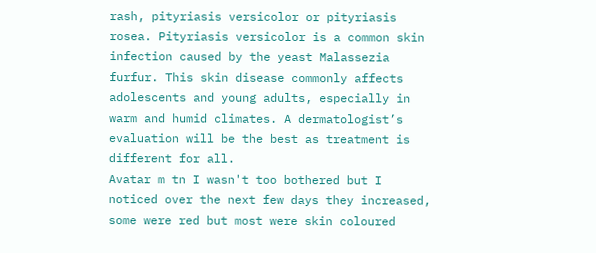rash, pityriasis versicolor or pityriasis rosea. Pityriasis versicolor is a common skin infection caused by the yeast Malassezia furfur. This skin disease commonly affects adolescents and young adults, especially in warm and humid climates. A dermatologist’s evaluation will be the best as treatment is different for all.
Avatar m tn I wasn't too bothered but I noticed over the next few days they increased, some were red but most were skin coloured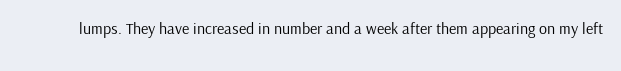lumps. They have increased in number and a week after them appearing on my left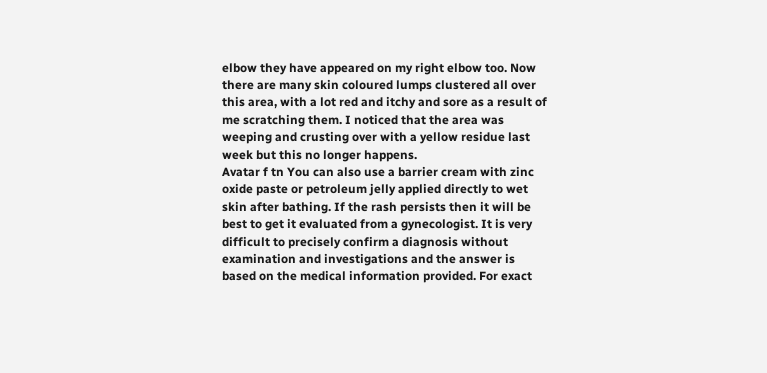elbow they have appeared on my right elbow too. Now there are many skin coloured lumps clustered all over this area, with a lot red and itchy and sore as a result of me scratching them. I noticed that the area was weeping and crusting over with a yellow residue last week but this no longer happens.
Avatar f tn You can also use a barrier cream with zinc oxide paste or petroleum jelly applied directly to wet skin after bathing. If the rash persists then it will be best to get it evaluated from a gynecologist. It is very difficult to precisely confirm a diagnosis without examination and investigations and the answer is based on the medical information provided. For exact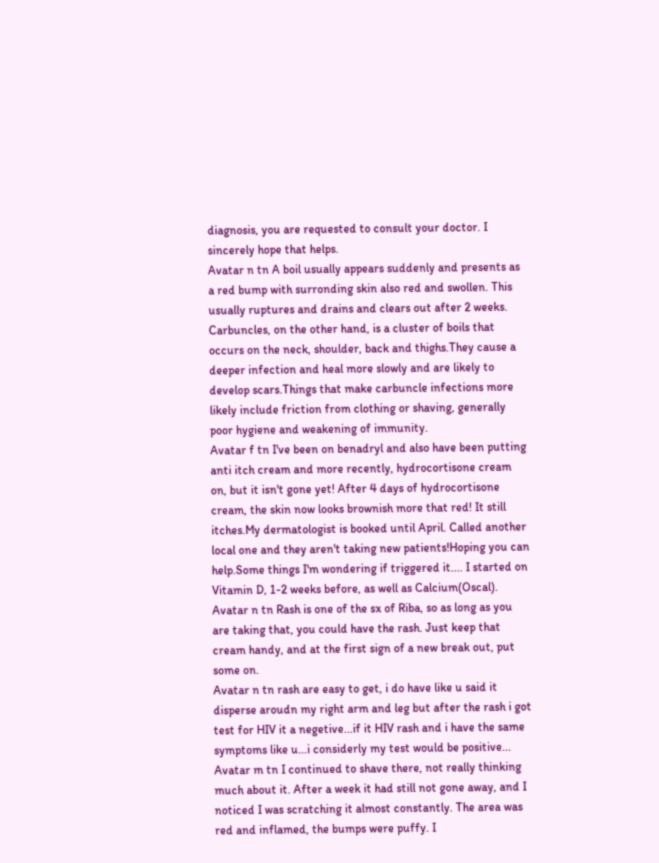diagnosis, you are requested to consult your doctor. I sincerely hope that helps.
Avatar n tn A boil usually appears suddenly and presents as a red bump with surronding skin also red and swollen. This usually ruptures and drains and clears out after 2 weeks. Carbuncles, on the other hand, is a cluster of boils that occurs on the neck, shoulder, back and thighs.They cause a deeper infection and heal more slowly and are likely to develop scars.Things that make carbuncle infections more likely include friction from clothing or shaving, generally poor hygiene and weakening of immunity.
Avatar f tn I've been on benadryl and also have been putting anti itch cream and more recently, hydrocortisone cream on, but it isn't gone yet! After 4 days of hydrocortisone cream, the skin now looks brownish more that red! It still itches.My dermatologist is booked until April. Called another local one and they aren't taking new patients!Hoping you can help.Some things I'm wondering if triggered it.... I started on Vitamin D, 1-2 weeks before, as well as Calcium(Oscal).
Avatar n tn Rash is one of the sx of Riba, so as long as you are taking that, you could have the rash. Just keep that cream handy, and at the first sign of a new break out, put some on.
Avatar n tn rash are easy to get, i do have like u said it disperse aroudn my right arm and leg but after the rash i got test for HIV it a negetive...if it HIV rash and i have the same symptoms like u...i considerly my test would be positive...
Avatar m tn I continued to shave there, not really thinking much about it. After a week it had still not gone away, and I noticed I was scratching it almost constantly. The area was red and inflamed, the bumps were puffy. I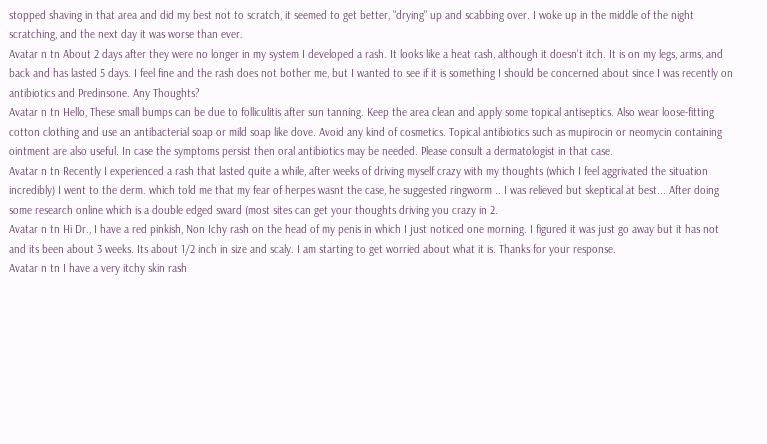stopped shaving in that area and did my best not to scratch, it seemed to get better, "drying" up and scabbing over. I woke up in the middle of the night scratching, and the next day it was worse than ever.
Avatar n tn About 2 days after they were no longer in my system I developed a rash. It looks like a heat rash, although it doesn't itch. It is on my legs, arms, and back and has lasted 5 days. I feel fine and the rash does not bother me, but I wanted to see if it is something I should be concerned about since I was recently on antibiotics and Predinsone. Any Thoughts?
Avatar n tn Hello, These small bumps can be due to folliculitis after sun tanning. Keep the area clean and apply some topical antiseptics. Also wear loose-fitting cotton clothing and use an antibacterial soap or mild soap like dove. Avoid any kind of cosmetics. Topical antibiotics such as mupirocin or neomycin containing ointment are also useful. In case the symptoms persist then oral antibiotics may be needed. Please consult a dermatologist in that case.
Avatar n tn Recently I experienced a rash that lasted quite a while, after weeks of driving myself crazy with my thoughts (which I feel aggrivated the situation incredibly) I went to the derm. which told me that my fear of herpes wasnt the case, he suggested ringworm .. I was relieved but skeptical at best... After doing some research online which is a double edged sward (most sites can get your thoughts driving you crazy in 2.
Avatar n tn Hi Dr., I have a red pinkish, Non Ichy rash on the head of my penis in which I just noticed one morning. I figured it was just go away but it has not and its been about 3 weeks. Its about 1/2 inch in size and scaly. I am starting to get worried about what it is. Thanks for your response.
Avatar n tn I have a very itchy skin rash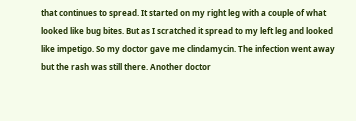that continues to spread. It started on my right leg with a couple of what looked like bug bites. But as I scratched it spread to my left leg and looked like impetigo. So my doctor gave me clindamycin. The infection went away but the rash was still there. Another doctor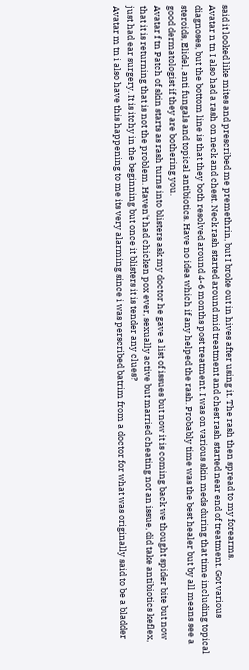said it looked like mites and prescribed me premethrin, but I broke out in hives after using it. The rash then spread to my forearms.
Avatar n tn I also had a rash on neck and chest. Neck rash started around mid treatment and chest rash started near end of treatment. Got various diagnoses, but the bottom line is that they both resolved around 4-6 months post treatment. I was on various skin meds during that time including topical steroids, Elidel, anti fungals and topical antibiotics. Have no idea which if any helped the rash. Probably time was the best healer but by all means see a good dermatologist if they are bothering you.
Avatar f tn Patch of skin starts as rash turns into blisters ask my doctor he gave a list of issues but now it is coming back we thought spider bite but now that it is returning that is not the problem. Haven't had chicken pox ever, sexually active but married cheating not an issue, did take antibiotics keflex, just had ear surgery. It is itchy in the beginning but once it blisters it is tender any clues?
Avatar m tn i also have this happening to me its very alarming since i was perscribed batrim from a doctor for what was originally said to be a bladder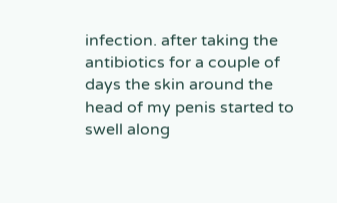infection. after taking the antibiotics for a couple of days the skin around the head of my penis started to swell along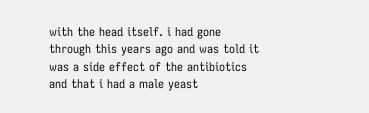with the head itself. i had gone through this years ago and was told it was a side effect of the antibiotics and that i had a male yeast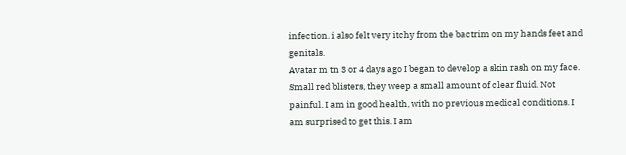infection. i also felt very itchy from the bactrim on my hands feet and genitals.
Avatar m tn 3 or 4 days ago I began to develop a skin rash on my face. Small red blisters, they weep a small amount of clear fluid. Not painful. I am in good health, with no previous medical conditions. I am surprised to get this. I am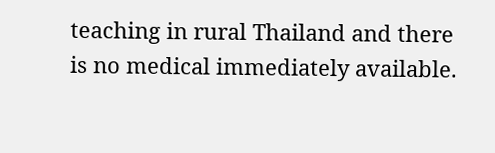teaching in rural Thailand and there is no medical immediately available.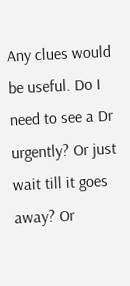Any clues would be useful. Do I need to see a Dr urgently? Or just wait till it goes away? Or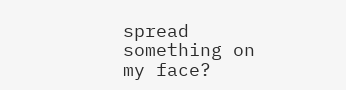spread something on my face?